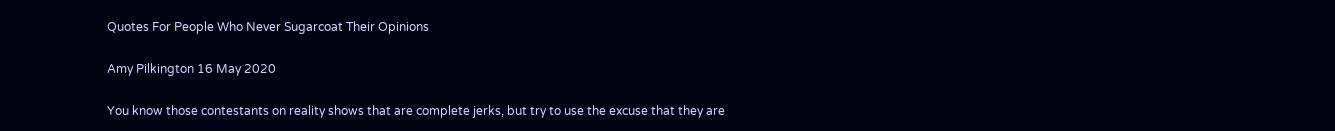Quotes For People Who Never Sugarcoat Their Opinions

Amy Pilkington 16 May 2020

You know those contestants on reality shows that are complete jerks, but try to use the excuse that they are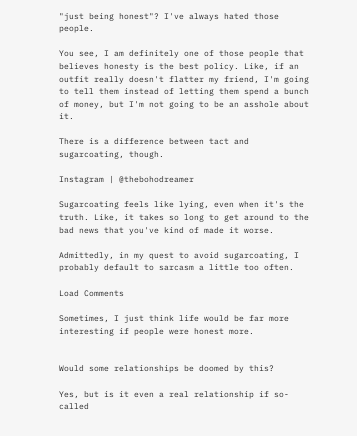"just being honest"? I've always hated those people.

You see, I am definitely one of those people that believes honesty is the best policy. Like, if an outfit really doesn't flatter my friend, I'm going to tell them instead of letting them spend a bunch of money, but I'm not going to be an asshole about it.

There is a difference between tact and sugarcoating, though.

Instagram | @thebohodreamer

Sugarcoating feels like lying, even when it's the truth. Like, it takes so long to get around to the bad news that you've kind of made it worse.

Admittedly, in my quest to avoid sugarcoating, I probably default to sarcasm a little too often.

Load Comments

Sometimes, I just think life would be far more interesting if people were honest more.


Would some relationships be doomed by this?

Yes, but is it even a real relationship if so-called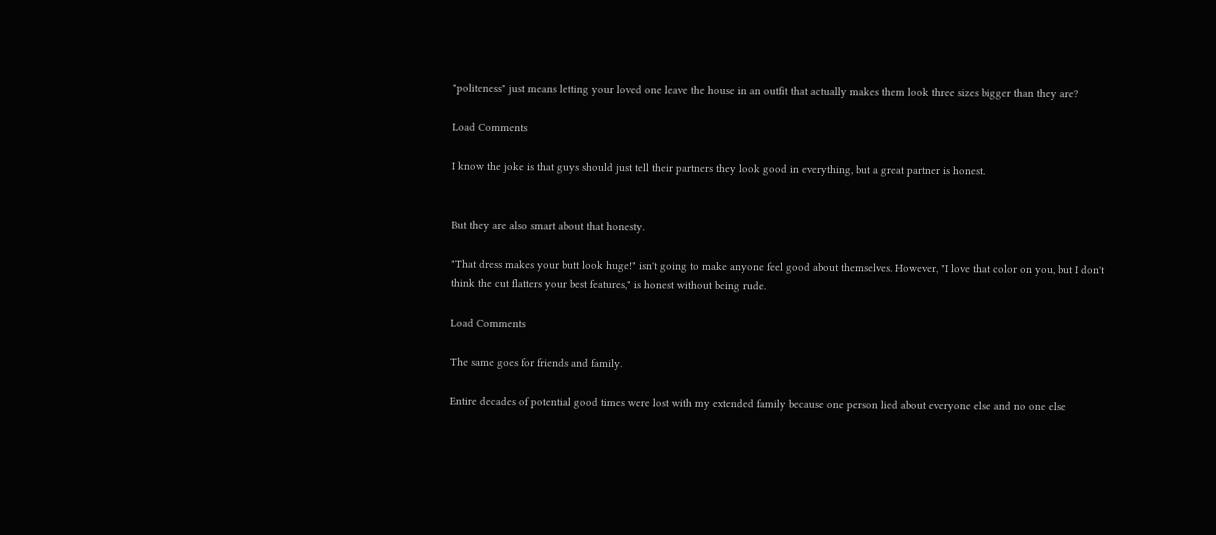"politeness" just means letting your loved one leave the house in an outfit that actually makes them look three sizes bigger than they are?

Load Comments

I know the joke is that guys should just tell their partners they look good in everything, but a great partner is honest.


But they are also smart about that honesty.

"That dress makes your butt look huge!" isn't going to make anyone feel good about themselves. However, "I love that color on you, but I don't think the cut flatters your best features," is honest without being rude.

Load Comments

The same goes for friends and family.

Entire decades of potential good times were lost with my extended family because one person lied about everyone else and no one else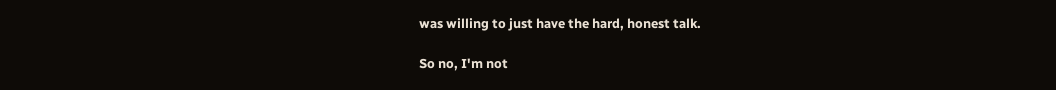was willing to just have the hard, honest talk.

So no, I'm not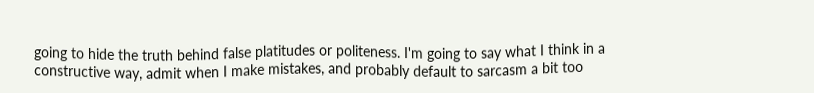going to hide the truth behind false platitudes or politeness. I'm going to say what I think in a constructive way, admit when I make mistakes, and probably default to sarcasm a bit too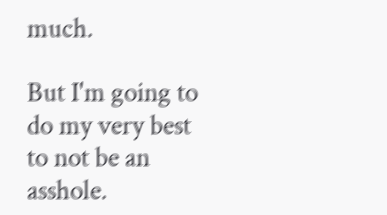much.

But I'm going to do my very best to not be an asshole.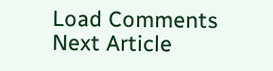Load Comments
Next Article